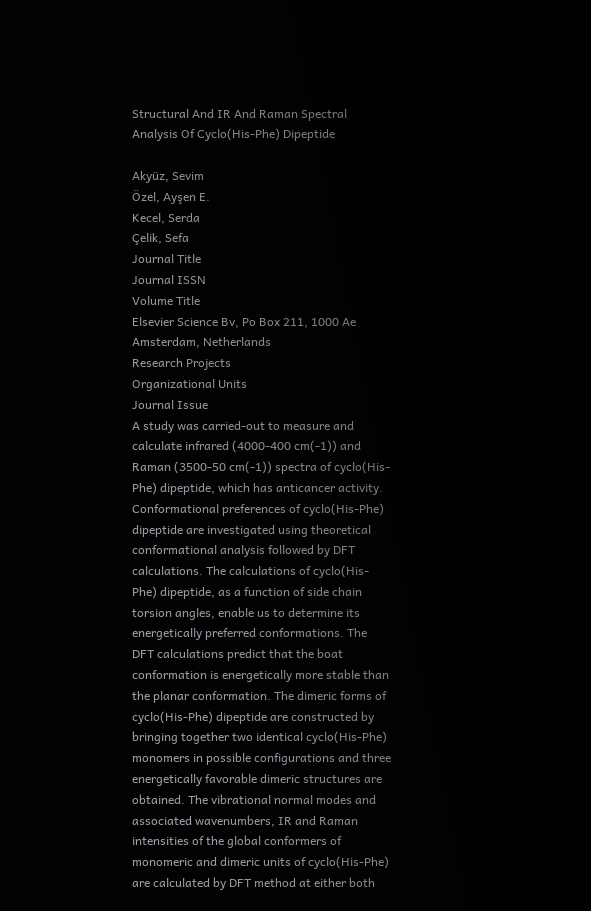Structural And IR And Raman Spectral Analysis Of Cyclo(His-Phe) Dipeptide

Akyüz, Sevim
Özel, Ayşen E.
Kecel, Serda
Çelik, Sefa
Journal Title
Journal ISSN
Volume Title
Elsevier Science Bv, Po Box 211, 1000 Ae Amsterdam, Netherlands
Research Projects
Organizational Units
Journal Issue
A study was carried-out to measure and calculate infrared (4000-400 cm(-1)) and Raman (3500-50 cm(-1)) spectra of cyclo(His-Phe) dipeptide, which has anticancer activity. Conformational preferences of cyclo(His-Phe) dipeptide are investigated using theoretical conformational analysis followed by DFT calculations. The calculations of cyclo(His-Phe) dipeptide, as a function of side chain torsion angles, enable us to determine its energetically preferred conformations. The DFT calculations predict that the boat conformation is energetically more stable than the planar conformation. The dimeric forms of cyclo(His-Phe) dipeptide are constructed by bringing together two identical cyclo(His-Phe) monomers in possible configurations and three energetically favorable dimeric structures are obtained. The vibrational normal modes and associated wavenumbers, IR and Raman intensities of the global conformers of monomeric and dimeric units of cyclo(His-Phe) are calculated by DFT method at either both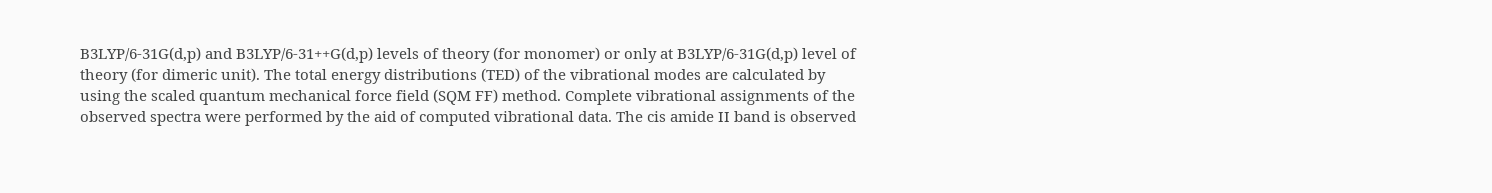B3LYP/6-31G(d,p) and B3LYP/6-31++G(d,p) levels of theory (for monomer) or only at B3LYP/6-31G(d,p) level of theory (for dimeric unit). The total energy distributions (TED) of the vibrational modes are calculated by using the scaled quantum mechanical force field (SQM FF) method. Complete vibrational assignments of the observed spectra were performed by the aid of computed vibrational data. The cis amide II band is observed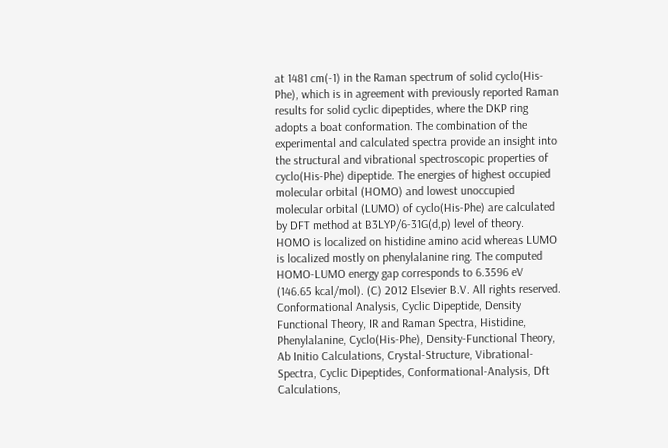at 1481 cm(-1) in the Raman spectrum of solid cyclo(His-Phe), which is in agreement with previously reported Raman results for solid cyclic dipeptides, where the DKP ring adopts a boat conformation. The combination of the experimental and calculated spectra provide an insight into the structural and vibrational spectroscopic properties of cyclo(His-Phe) dipeptide. The energies of highest occupied molecular orbital (HOMO) and lowest unoccupied molecular orbital (LUMO) of cyclo(His-Phe) are calculated by DFT method at B3LYP/6-31G(d,p) level of theory. HOMO is localized on histidine amino acid whereas LUMO is localized mostly on phenylalanine ring. The computed HOMO-LUMO energy gap corresponds to 6.3596 eV (146.65 kcal/mol). (C) 2012 Elsevier B.V. All rights reserved.
Conformational Analysis, Cyclic Dipeptide, Density Functional Theory, IR and Raman Spectra, Histidine, Phenylalanine, Cyclo(His-Phe), Density-Functional Theory, Ab Initio Calculations, Crystal-Structure, Vibrational-Spectra, Cyclic Dipeptides, Conformational-Analysis, Dft Calculations,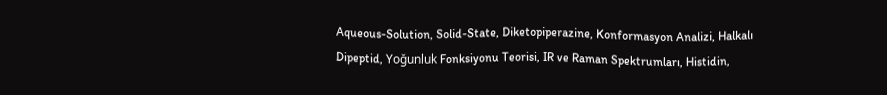Aqueous-Solution, Solid-State, Diketopiperazine, Konformasyon Analizi, Halkalı Dipeptid, Yoğunluk Fonksiyonu Teorisi, IR ve Raman Spektrumları, Histidin,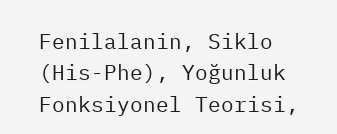Fenilalanin, Siklo (His-Phe), Yoğunluk Fonksiyonel Teorisi,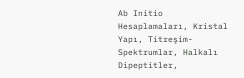Ab Initio Hesaplamaları, Kristal Yapı, Titreşim-Spektrumlar, Halkalı Dipeptitler,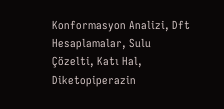Konformasyon Analizi, Dft Hesaplamalar, Sulu Çözelti, Katı Hal, Diketopiperazin